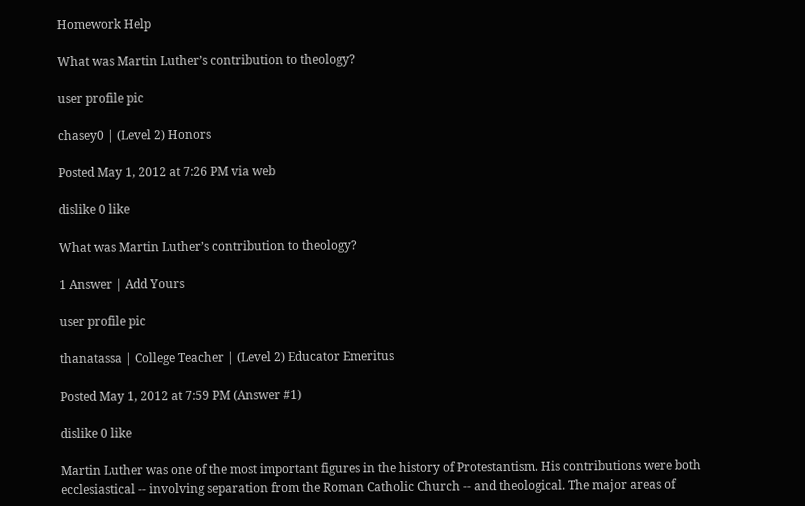Homework Help

What was Martin Luther’s contribution to theology?

user profile pic

chasey0 | (Level 2) Honors

Posted May 1, 2012 at 7:26 PM via web

dislike 0 like

What was Martin Luther’s contribution to theology?

1 Answer | Add Yours

user profile pic

thanatassa | College Teacher | (Level 2) Educator Emeritus

Posted May 1, 2012 at 7:59 PM (Answer #1)

dislike 0 like

Martin Luther was one of the most important figures in the history of Protestantism. His contributions were both ecclesiastical -- involving separation from the Roman Catholic Church -- and theological. The major areas of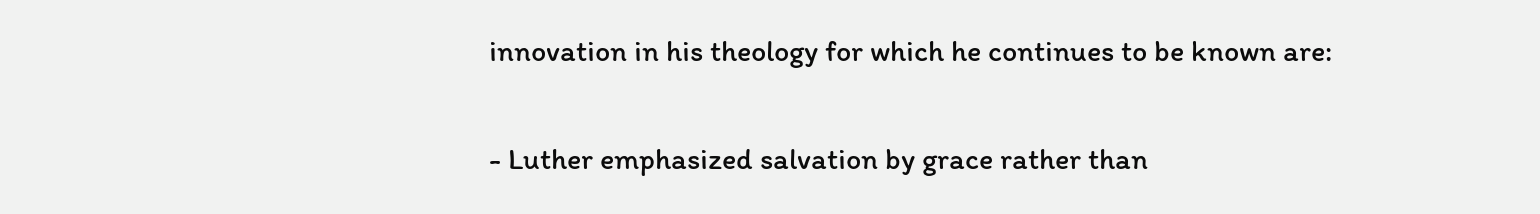innovation in his theology for which he continues to be known are:

- Luther emphasized salvation by grace rather than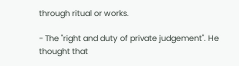through ritual or works.

- The "right and duty of private judgement". He thought that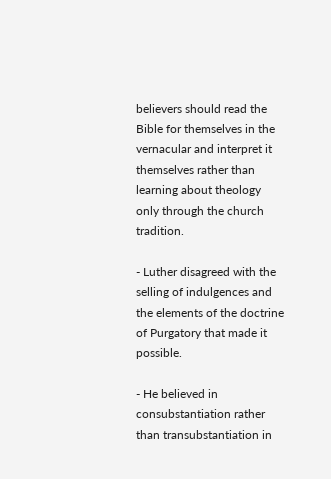believers should read the Bible for themselves in the vernacular and interpret it themselves rather than learning about theology only through the church tradition.

- Luther disagreed with the selling of indulgences and the elements of the doctrine of Purgatory that made it possible.

- He believed in consubstantiation rather than transubstantiation in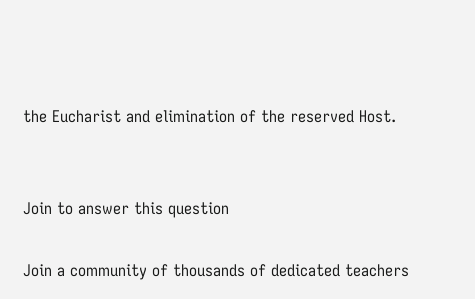the Eucharist and elimination of the reserved Host.


Join to answer this question

Join a community of thousands of dedicated teachers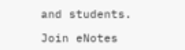and students.

Join eNotes